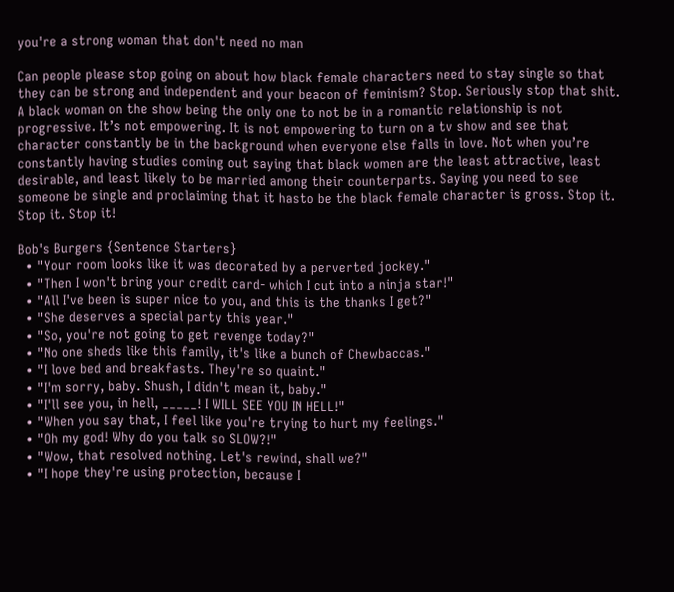you're a strong woman that don't need no man

Can people please stop going on about how black female characters need to stay single so that they can be strong and independent and your beacon of feminism? Stop. Seriously stop that shit. A black woman on the show being the only one to not be in a romantic relationship is not progressive. It’s not empowering. It is not empowering to turn on a tv show and see that character constantly be in the background when everyone else falls in love. Not when you’re constantly having studies coming out saying that black women are the least attractive, least desirable, and least likely to be married among their counterparts. Saying you need to see someone be single and proclaiming that it hasto be the black female character is gross. Stop it. Stop it. Stop it!

Bob's Burgers {Sentence Starters}
  • "Your room looks like it was decorated by a perverted jockey."
  • "Then I won't bring your credit card- which I cut into a ninja star!"
  • "All I've been is super nice to you, and this is the thanks I get?"
  • "She deserves a special party this year."
  • "So, you're not going to get revenge today?"
  • "No one sheds like this family, it's like a bunch of Chewbaccas."
  • "I love bed and breakfasts. They're so quaint."
  • "I'm sorry, baby. Shush, I didn't mean it, baby."
  • "I'll see you, in hell, _____! I WILL SEE YOU IN HELL!"
  • "When you say that, I feel like you're trying to hurt my feelings."
  • "Oh my god! Why do you talk so SLOW?!"
  • "Wow, that resolved nothing. Let's rewind, shall we?"
  • "I hope they're using protection, because I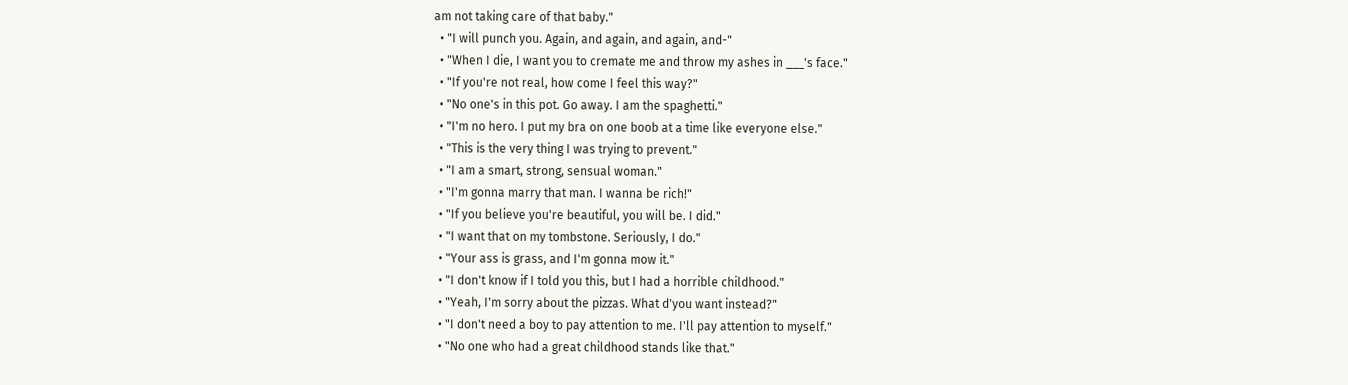am not taking care of that baby."
  • "I will punch you. Again, and again, and again, and-"
  • "When I die, I want you to cremate me and throw my ashes in ___'s face."
  • "If you're not real, how come I feel this way?"
  • "No one's in this pot. Go away. I am the spaghetti."
  • "I'm no hero. I put my bra on one boob at a time like everyone else."
  • "This is the very thing I was trying to prevent."
  • "I am a smart, strong, sensual woman."
  • "I'm gonna marry that man. I wanna be rich!"
  • "If you believe you're beautiful, you will be. I did."
  • "I want that on my tombstone. Seriously, I do."
  • "Your ass is grass, and I'm gonna mow it."
  • "I don't know if I told you this, but I had a horrible childhood."
  • "Yeah, I'm sorry about the pizzas. What d'you want instead?"
  • "I don't need a boy to pay attention to me. I'll pay attention to myself."
  • "No one who had a great childhood stands like that."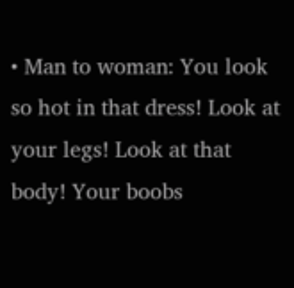• Man to woman: You look so hot in that dress! Look at your legs! Look at that body! Your boobs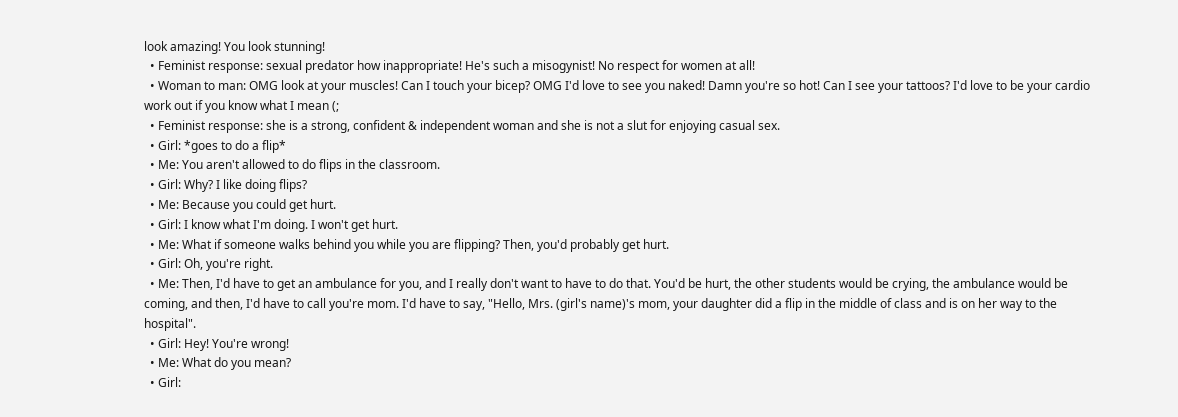look amazing! You look stunning!
  • Feminist response: sexual predator how inappropriate! He's such a misogynist! No respect for women at all!
  • Woman to man: OMG look at your muscles! Can I touch your bicep? OMG I'd love to see you naked! Damn you're so hot! Can I see your tattoos? I'd love to be your cardio work out if you know what I mean (;
  • Feminist response: she is a strong, confident & independent woman and she is not a slut for enjoying casual sex.
  • Girl: *goes to do a flip*
  • Me: You aren't allowed to do flips in the classroom.
  • Girl: Why? I like doing flips?
  • Me: Because you could get hurt.
  • Girl: I know what I'm doing. I won't get hurt.
  • Me: What if someone walks behind you while you are flipping? Then, you'd probably get hurt.
  • Girl: Oh, you're right.
  • Me: Then, I'd have to get an ambulance for you, and I really don't want to have to do that. You'd be hurt, the other students would be crying, the ambulance would be coming, and then, I'd have to call you're mom. I'd have to say, "Hello, Mrs. (girl's name)'s mom, your daughter did a flip in the middle of class and is on her way to the hospital".
  • Girl: Hey! You're wrong!
  • Me: What do you mean?
  • Girl: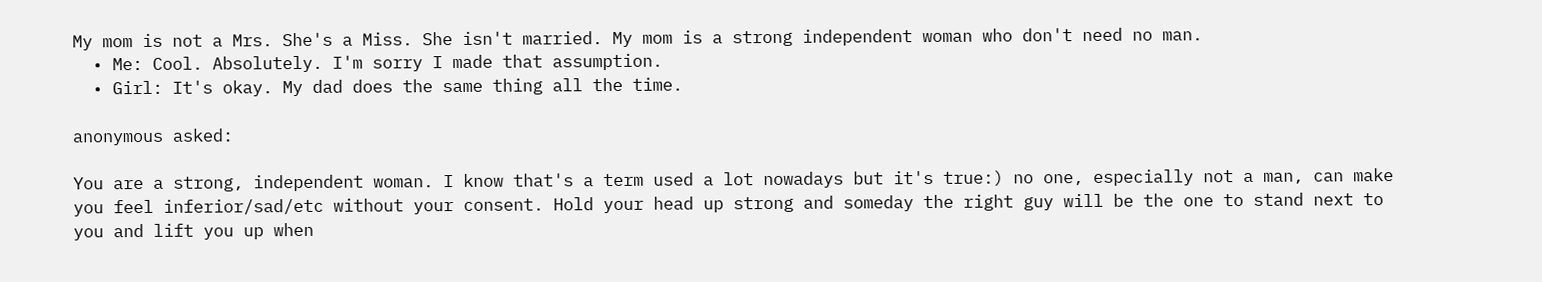My mom is not a Mrs. She's a Miss. She isn't married. My mom is a strong independent woman who don't need no man.
  • Me: Cool. Absolutely. I'm sorry I made that assumption.
  • Girl: It's okay. My dad does the same thing all the time.

anonymous asked:

You are a strong, independent woman. I know that's a term used a lot nowadays but it's true:) no one, especially not a man, can make you feel inferior/sad/etc without your consent. Hold your head up strong and someday the right guy will be the one to stand next to you and lift you up when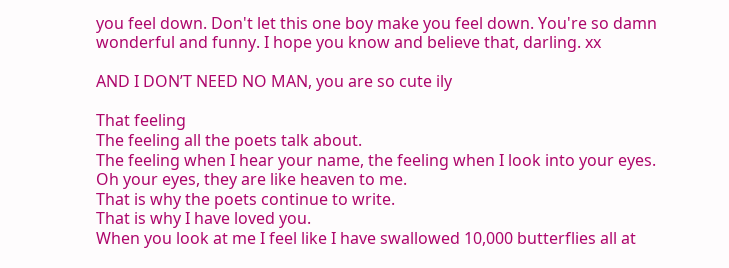you feel down. Don't let this one boy make you feel down. You're so damn wonderful and funny. I hope you know and believe that, darling. xx

AND I DON’T NEED NO MAN, you are so cute ily

That feeling
The feeling all the poets talk about.
The feeling when I hear your name, the feeling when I look into your eyes.
Oh your eyes, they are like heaven to me.
That is why the poets continue to write.
That is why I have loved you.
When you look at me I feel like I have swallowed 10,000 butterflies all at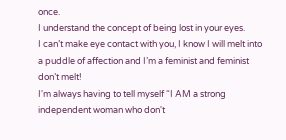once.
I understand the concept of being lost in your eyes.
I can’t make eye contact with you, I know I will melt into a puddle of affection and I’m a feminist and feminist don’t melt!
I'm always having to tell myself “I AM a strong independent woman who don't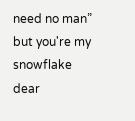need no man” but you're my snowflake dear